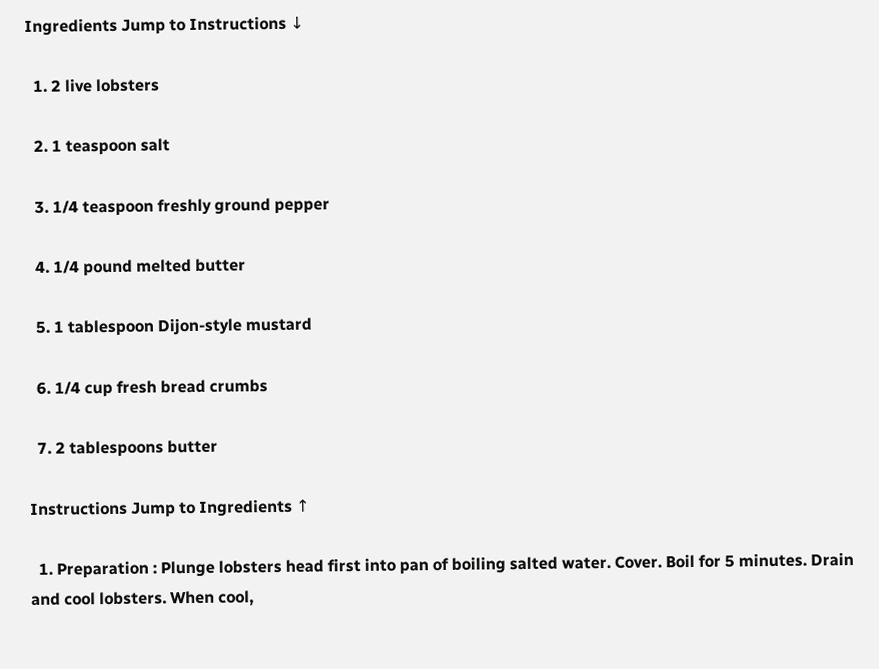Ingredients Jump to Instructions ↓

  1. 2 live lobsters

  2. 1 teaspoon salt

  3. 1/4 teaspoon freshly ground pepper

  4. 1/4 pound melted butter

  5. 1 tablespoon Dijon-style mustard

  6. 1/4 cup fresh bread crumbs

  7. 2 tablespoons butter

Instructions Jump to Ingredients ↑

  1. Preparation : Plunge lobsters head first into pan of boiling salted water. Cover. Boil for 5 minutes. Drain and cool lobsters. When cool,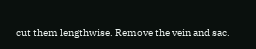cut them lengthwise. Remove the vein and sac.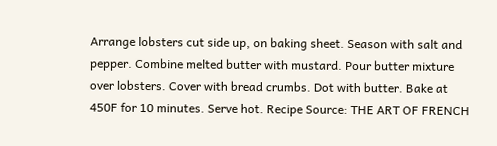Arrange lobsters cut side up, on baking sheet. Season with salt and pepper. Combine melted butter with mustard. Pour butter mixture over lobsters. Cover with bread crumbs. Dot with butter. Bake at 450F for 10 minutes. Serve hot. Recipe Source: THE ART OF FRENCH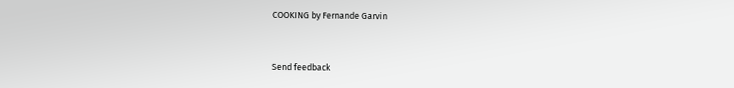COOKING by Fernande Garvin


Send feedback